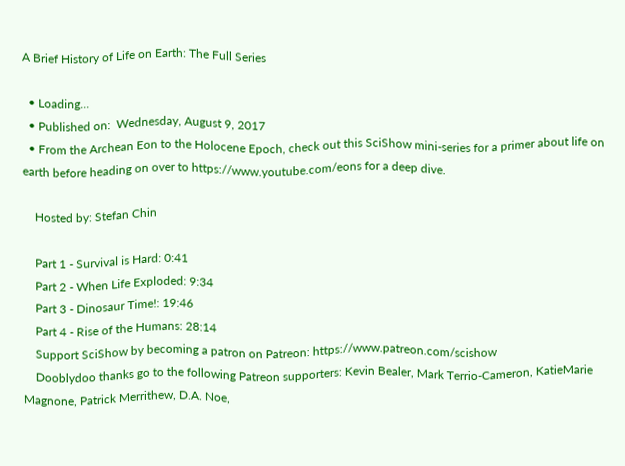A Brief History of Life on Earth: The Full Series

  • Loading...
  • Published on:  Wednesday, August 9, 2017
  • From the Archean Eon to the Holocene Epoch, check out this SciShow mini-series for a primer about life on earth before heading on over to https://www.youtube.com/eons for a deep dive.

    Hosted by: Stefan Chin

    Part 1 - Survival is Hard: 0:41
    Part 2 - When Life Exploded: 9:34
    Part 3 - Dinosaur Time!: 19:46
    Part 4 - Rise of the Humans: 28:14
    Support SciShow by becoming a patron on Patreon: https://www.patreon.com/scishow
    Dooblydoo thanks go to the following Patreon supporters: Kevin Bealer, Mark Terrio-Cameron, KatieMarie Magnone, Patrick Merrithew, D.A. Noe,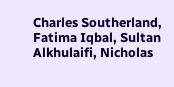Charles Southerland, Fatima Iqbal, Sultan Alkhulaifi, Nicholas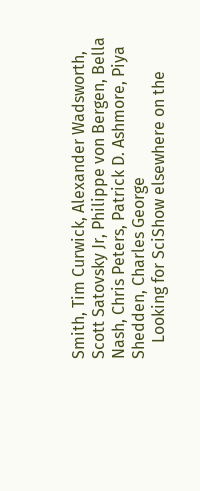Smith, Tim Curwick, Alexander Wadsworth, Scott Satovsky Jr, Philippe von Bergen, Bella Nash, Chris Peters, Patrick D. Ashmore, Piya Shedden, Charles George
    Looking for SciShow elsewhere on the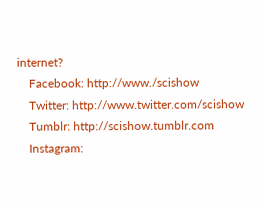internet?
    Facebook: http://www./scishow
    Twitter: http://www.twitter.com/scishow
    Tumblr: http://scishow.tumblr.com
    Instagram: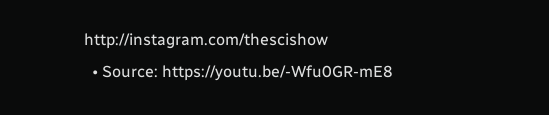http://instagram.com/thescishow
  • Source: https://youtu.be/-Wfu0GR-mE8